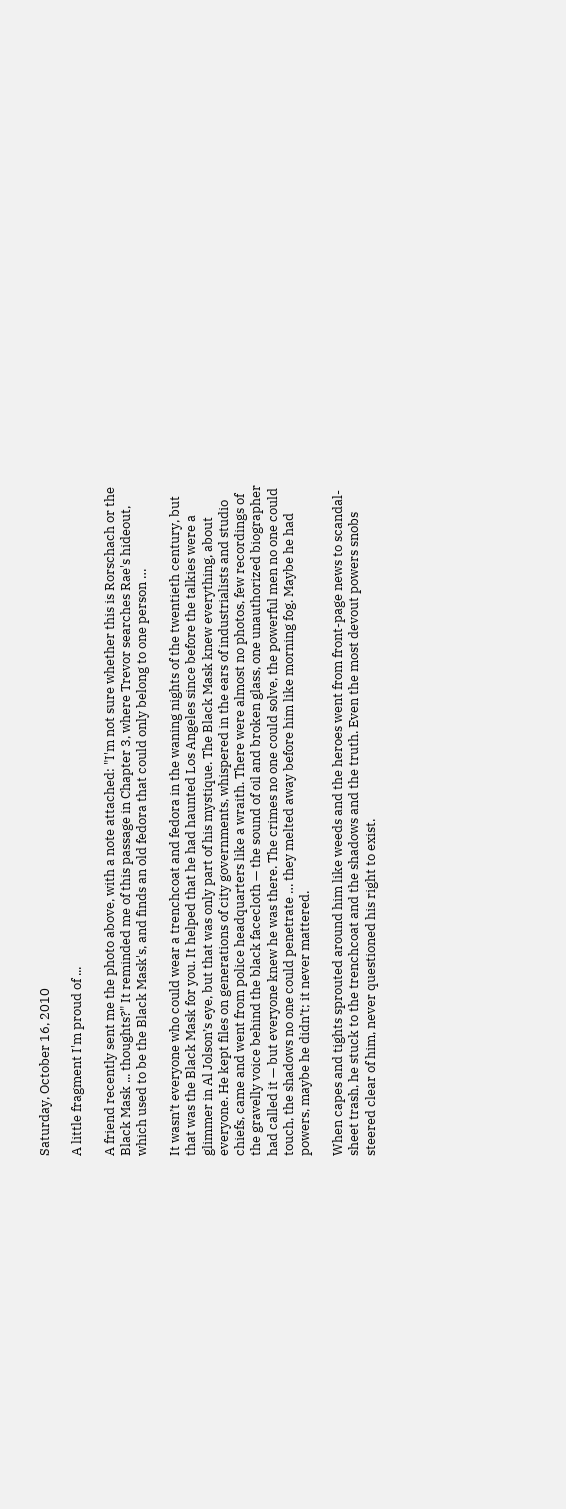Saturday, October 16, 2010

A little fragment I'm proud of ...

A friend recently sent me the photo above, with a note attached: "I'm not sure whether this is Rorschach or the Black Mask ... thoughts?" It reminded me of this passage in Chapter 3, where Trevor searches Rae's hideout, which used to be the Black Mask's, and finds an old fedora that could only belong to one person …

It wasn’t everyone who could wear a trenchcoat and fedora in the waning nights of the twentieth century, but that was the Black Mask for you. It helped that he had haunted Los Angeles since before the talkies were a glimmer in Al Jolson’s eye, but that was only part of his mystique. The Black Mask knew everything, about everyone. He kept files on generations of city governments, whispered in the ears of industrialists and studio chiefs, came and went from police headquarters like a wraith. There were almost no photos, few recordings of the gravelly voice behind the black facecloth — the sound of oil and broken glass, one unauthorized biographer had called it — but everyone knew he was there. The crimes no one could solve, the powerful men no one could touch, the shadows no one could penetrate … they melted away before him like morning fog. Maybe he had powers, maybe he didn’t; it never mattered.

When capes and tights sprouted around him like weeds and the heroes went from front-page news to scandal-sheet trash, he stuck to the trenchcoat and the shadows and the truth. Even the most devout powers snobs steered clear of him, never questioned his right to exist.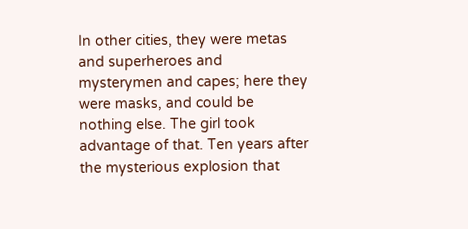In other cities, they were metas and superheroes and mysterymen and capes; here they were masks, and could be nothing else. The girl took advantage of that. Ten years after the mysterious explosion that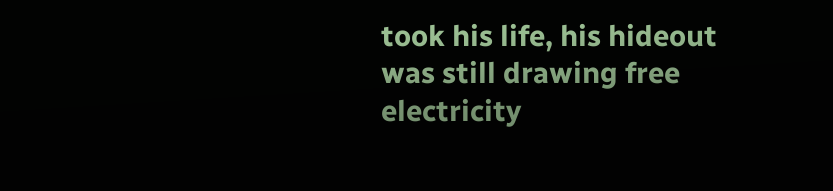took his life, his hideout was still drawing free electricity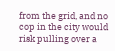from the grid, and no cop in the city would risk pulling over a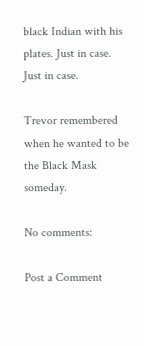black Indian with his plates. Just in case. Just in case.

Trevor remembered when he wanted to be the Black Mask someday.

No comments:

Post a Comment